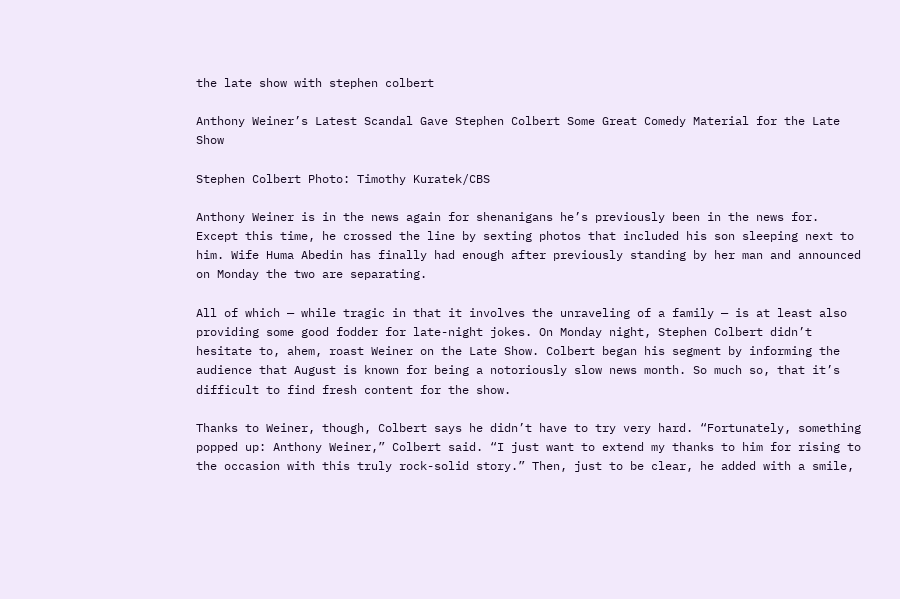the late show with stephen colbert

Anthony Weiner’s Latest Scandal Gave Stephen Colbert Some Great Comedy Material for the Late Show

Stephen Colbert Photo: Timothy Kuratek/CBS

Anthony Weiner is in the news again for shenanigans he’s previously been in the news for. Except this time, he crossed the line by sexting photos that included his son sleeping next to him. Wife Huma Abedin has finally had enough after previously standing by her man and announced on Monday the two are separating.

All of which — while tragic in that it involves the unraveling of a family — is at least also providing some good fodder for late-night jokes. On Monday night, Stephen Colbert didn’t hesitate to, ahem, roast Weiner on the Late Show. Colbert began his segment by informing the audience that August is known for being a notoriously slow news month. So much so, that it’s difficult to find fresh content for the show.

Thanks to Weiner, though, Colbert says he didn’t have to try very hard. “Fortunately, something popped up: Anthony Weiner,” Colbert said. “I just want to extend my thanks to him for rising to the occasion with this truly rock-solid story.” Then, just to be clear, he added with a smile,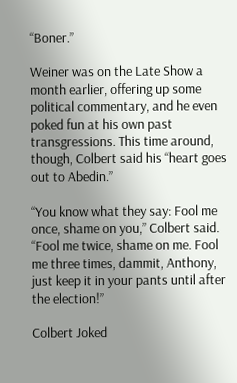“Boner.”

Weiner was on the Late Show a month earlier, offering up some political commentary, and he even poked fun at his own past transgressions. This time around, though, Colbert said his “heart goes out to Abedin.”

“You know what they say: Fool me once, shame on you,” Colbert said. “Fool me twice, shame on me. Fool me three times, dammit, Anthony, just keep it in your pants until after the election!”

Colbert Joked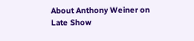About Anthony Weiner on Late Show